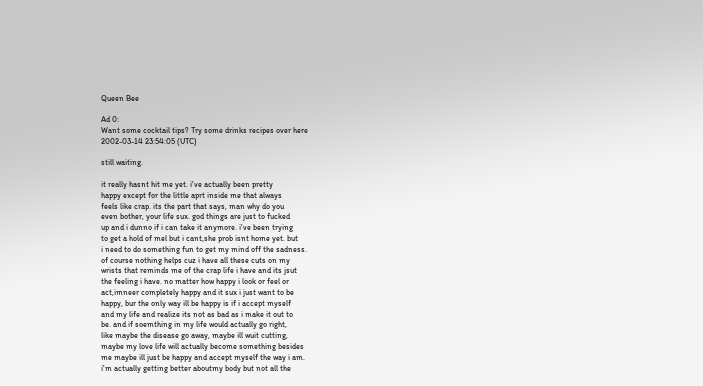Queen Bee

Ad 0:
Want some cocktail tips? Try some drinks recipes over here
2002-03-14 23:54:05 (UTC)

still waiting.

it really hasnt hit me yet. i've actually been pretty
happy except for the little aprt inside me that always
feels like crap. its the part that says, man why do you
even bother, your life sux. god things are just to fucked
up and i dunno if i can take it anymore. i've been trying
to get a hold of mel but i cant,she prob isnt home yet. but
i need to do something fun to get my mind off the sadness.
of course nothing helps cuz i have all these cuts on my
wrists that reminds me of the crap life i have and its jsut
the feeling i have. no matter how happy i look or feel or
act,imneer completely happy and it sux i just want to be
happy, bur the only way ill be happy is if i accept myself
and my life and realize its not as bad as i make it out to
be. and if soemthing in my life would actually go right,
like maybe the disease go away, maybe ill wuit cutting,
maybe my love life will actually become something besides
me maybe ill just be happy and accept myself the way i am.
i'm actually getting better aboutmy body but not all the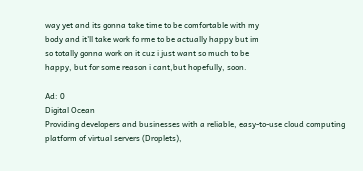way yet and its gonna take time to be comfortable with my
body and it'll take work fo rme to be actually happy but im
so totally gonna work on it cuz i just want so much to be
happy, but for some reason i cant,but hopefully, soon.

Ad: 0
Digital Ocean
Providing developers and businesses with a reliable, easy-to-use cloud computing platform of virtual servers (Droplets),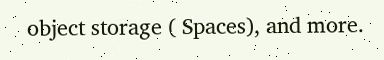object storage ( Spaces), and more.